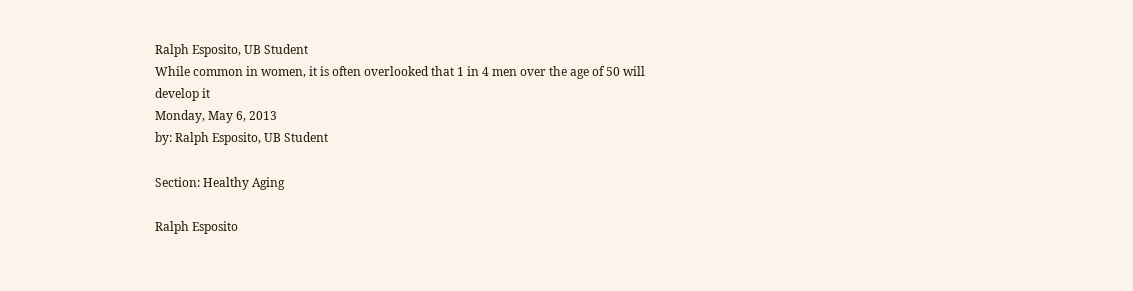Ralph Esposito, UB Student
While common in women, it is often overlooked that 1 in 4 men over the age of 50 will develop it
Monday, May 6, 2013
by: Ralph Esposito, UB Student

Section: Healthy Aging

Ralph Esposito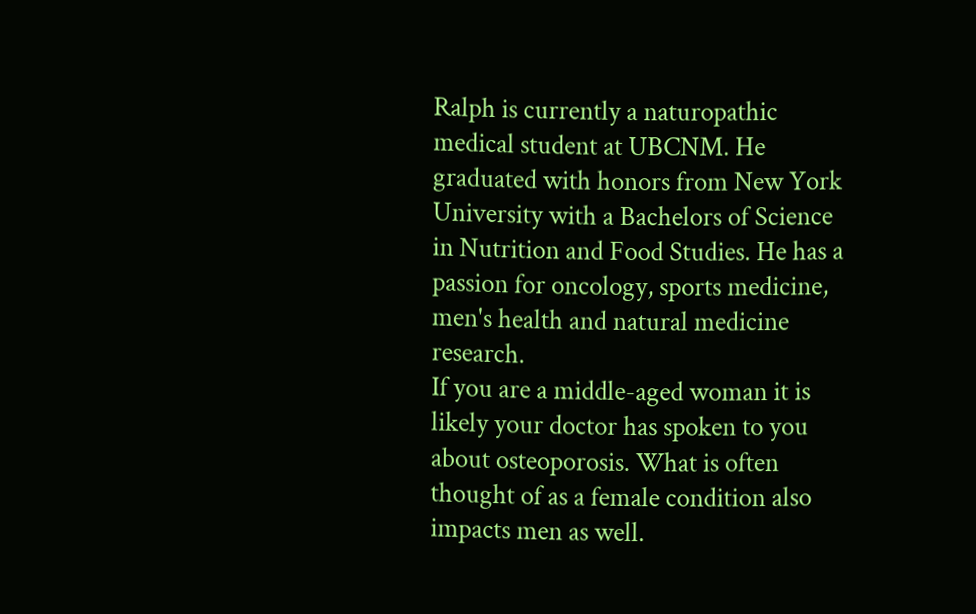Ralph is currently a naturopathic medical student at UBCNM. He graduated with honors from New York University with a Bachelors of Science in Nutrition and Food Studies. He has a passion for oncology, sports medicine, men's health and natural medicine research.
If you are a middle-aged woman it is likely your doctor has spoken to you about osteoporosis. What is often thought of as a female condition also impacts men as well.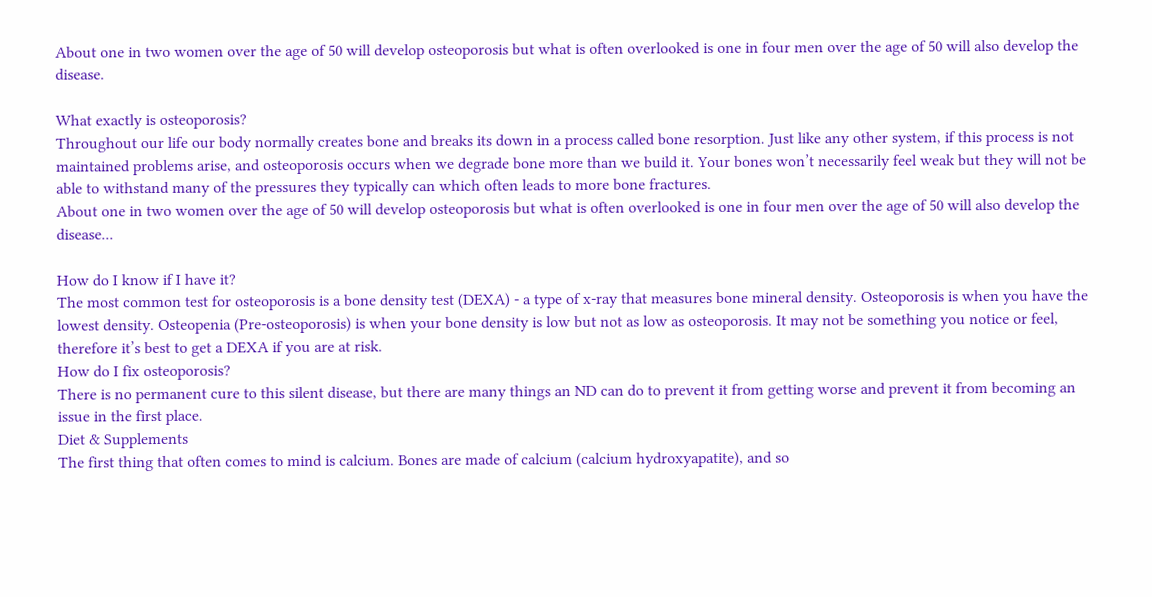About one in two women over the age of 50 will develop osteoporosis but what is often overlooked is one in four men over the age of 50 will also develop the disease.

What exactly is osteoporosis?
Throughout our life our body normally creates bone and breaks its down in a process called bone resorption. Just like any other system, if this process is not maintained problems arise, and osteoporosis occurs when we degrade bone more than we build it. Your bones won’t necessarily feel weak but they will not be able to withstand many of the pressures they typically can which often leads to more bone fractures.
About one in two women over the age of 50 will develop osteoporosis but what is often overlooked is one in four men over the age of 50 will also develop the disease...

How do I know if I have it?
The most common test for osteoporosis is a bone density test (DEXA) - a type of x-ray that measures bone mineral density. Osteoporosis is when you have the lowest density. Osteopenia (Pre-osteoporosis) is when your bone density is low but not as low as osteoporosis. It may not be something you notice or feel, therefore it’s best to get a DEXA if you are at risk.
How do I fix osteoporosis?
There is no permanent cure to this silent disease, but there are many things an ND can do to prevent it from getting worse and prevent it from becoming an issue in the first place.
Diet & Supplements
The first thing that often comes to mind is calcium. Bones are made of calcium (calcium hydroxyapatite), and so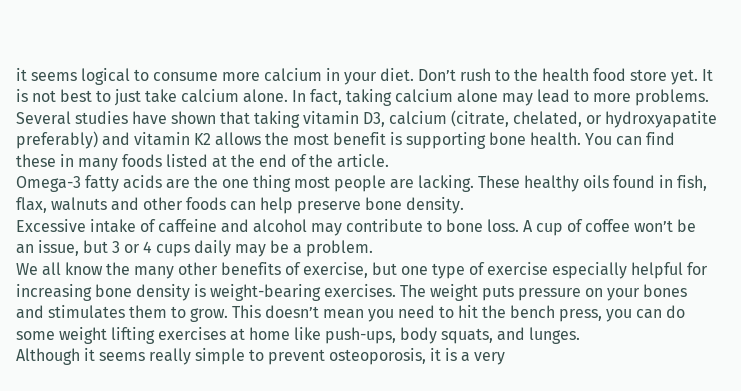it seems logical to consume more calcium in your diet. Don’t rush to the health food store yet. It is not best to just take calcium alone. In fact, taking calcium alone may lead to more problems. Several studies have shown that taking vitamin D3, calcium (citrate, chelated, or hydroxyapatite preferably) and vitamin K2 allows the most benefit is supporting bone health. You can find these in many foods listed at the end of the article.
Omega-3 fatty acids are the one thing most people are lacking. These healthy oils found in fish, flax, walnuts and other foods can help preserve bone density.
Excessive intake of caffeine and alcohol may contribute to bone loss. A cup of coffee won’t be an issue, but 3 or 4 cups daily may be a problem.
We all know the many other benefits of exercise, but one type of exercise especially helpful for increasing bone density is weight-bearing exercises. The weight puts pressure on your bones and stimulates them to grow. This doesn’t mean you need to hit the bench press, you can do some weight lifting exercises at home like push-ups, body squats, and lunges.
Although it seems really simple to prevent osteoporosis, it is a very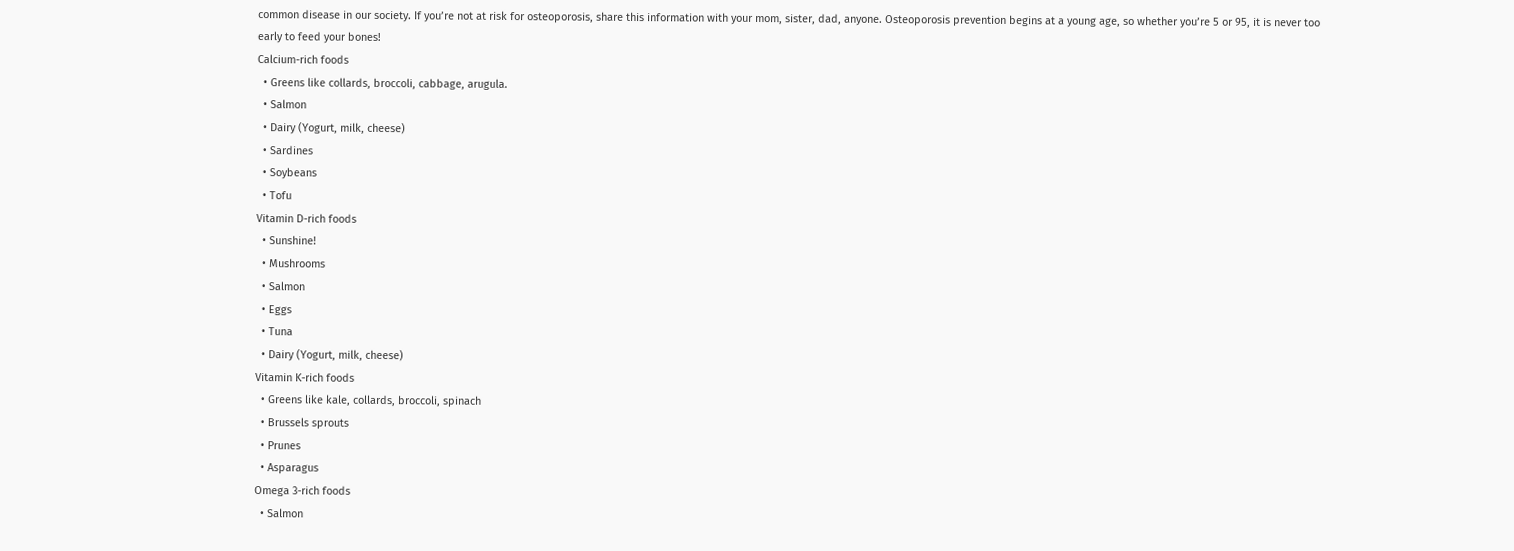common disease in our society. If you’re not at risk for osteoporosis, share this information with your mom, sister, dad, anyone. Osteoporosis prevention begins at a young age, so whether you’re 5 or 95, it is never too early to feed your bones!
Calcium-rich foods
  • Greens like collards, broccoli, cabbage, arugula.
  • Salmon
  • Dairy (Yogurt, milk, cheese)
  • Sardines
  • Soybeans
  • Tofu
Vitamin D-rich foods
  • Sunshine!
  • Mushrooms
  • Salmon
  • Eggs
  • Tuna
  • Dairy (Yogurt, milk, cheese)
Vitamin K-rich foods
  • Greens like kale, collards, broccoli, spinach
  • Brussels sprouts
  • Prunes
  • Asparagus
Omega 3-rich foods
  • Salmon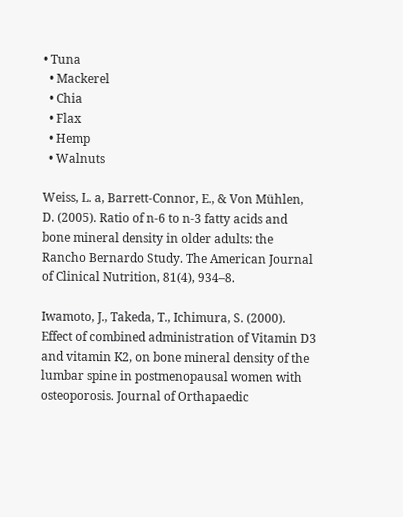• Tuna
  • Mackerel
  • Chia
  • Flax
  • Hemp
  • Walnuts

Weiss, L. a, Barrett-Connor, E., & Von Mühlen, D. (2005). Ratio of n-6 to n-3 fatty acids and bone mineral density in older adults: the Rancho Bernardo Study. The American Journal of Clinical Nutrition, 81(4), 934–8.

Iwamoto, J., Takeda, T., Ichimura, S. (2000). Effect of combined administration of Vitamin D3 and vitamin K2, on bone mineral density of the lumbar spine in postmenopausal women with osteoporosis. Journal of Orthapaedic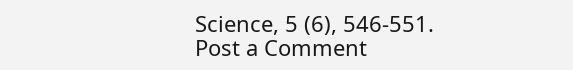Science, 5 (6), 546-551.
Post a Comment